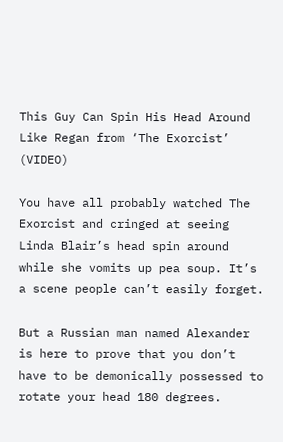This Guy Can Spin His Head Around Like Regan from ‘The Exorcist’ (VIDEO)

You have all probably watched The Exorcist and cringed at seeing Linda Blair’s head spin around while she vomits up pea soup. It’s a scene people can’t easily forget.

But a Russian man named Alexander is here to prove that you don’t have to be demonically possessed to rotate your head 180 degrees.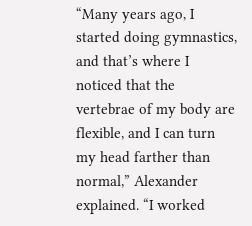“Many years ago, I started doing gymnastics, and that’s where I noticed that the vertebrae of my body are flexible, and I can turn my head farther than normal,” Alexander explained. “I worked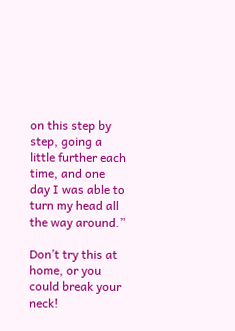on this step by step, going a little further each time, and one day I was able to turn my head all the way around.”

Don’t try this at home, or you could break your neck!